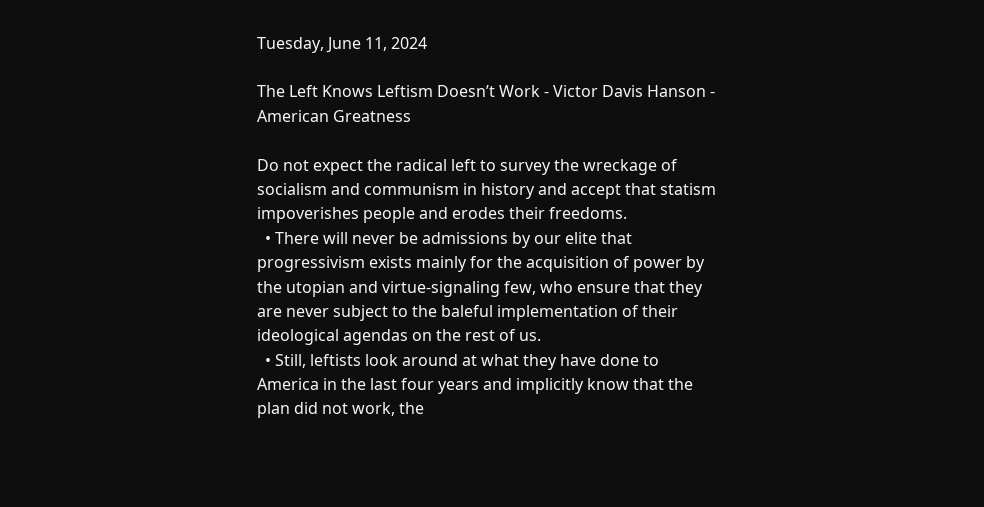Tuesday, June 11, 2024

The Left Knows Leftism Doesn’t Work - Victor Davis Hanson - American Greatness

Do not expect the radical left to survey the wreckage of socialism and communism in history and accept that statism impoverishes people and erodes their freedoms.
  • There will never be admissions by our elite that progressivism exists mainly for the acquisition of power by the utopian and virtue-signaling few, who ensure that they are never subject to the baleful implementation of their ideological agendas on the rest of us.
  • Still, leftists look around at what they have done to America in the last four years and implicitly know that the plan did not work, the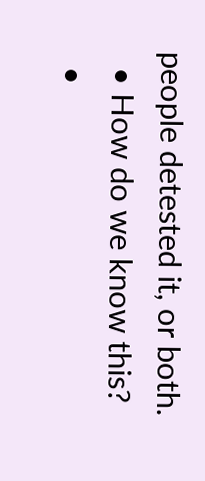people detested it, or both.
  • How do we know this?
  •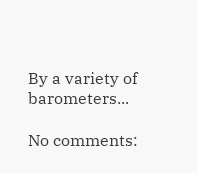By a variety of barometers...

No comments: